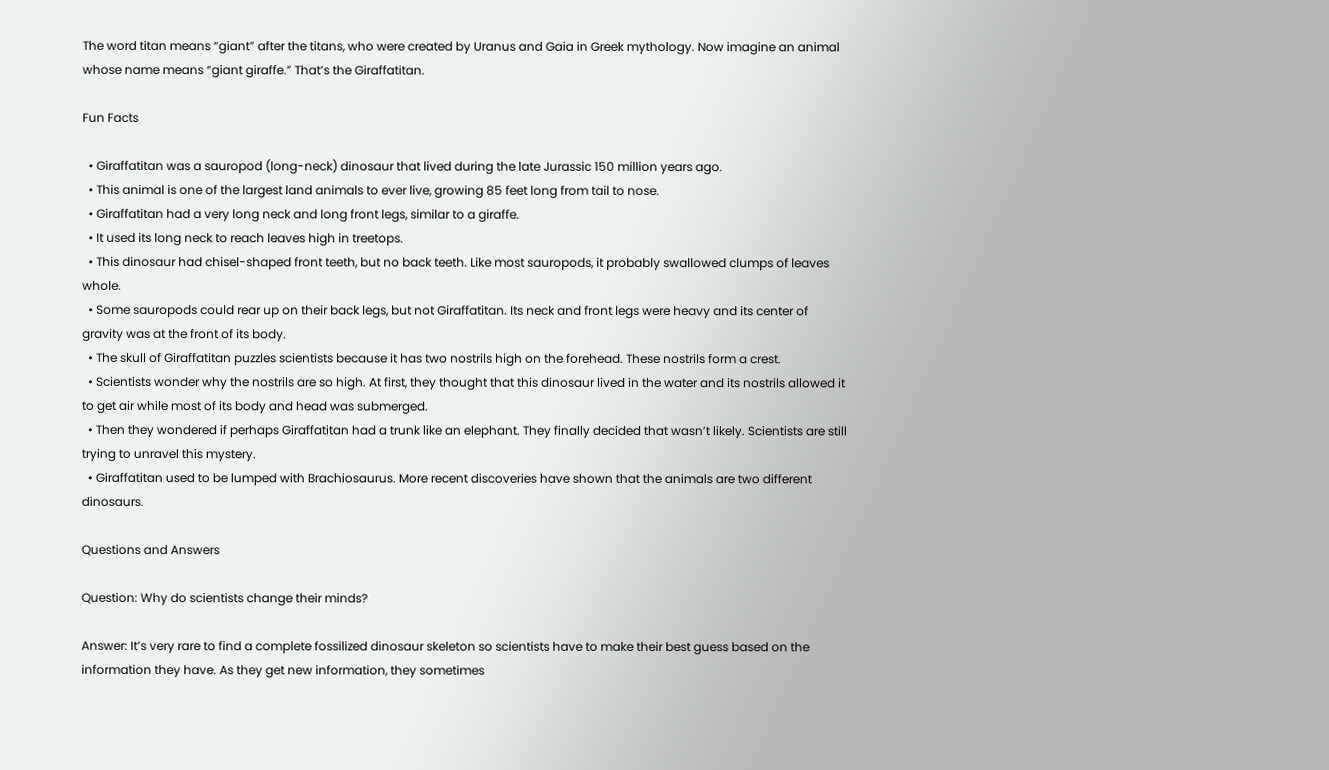The word titan means “giant” after the titans, who were created by Uranus and Gaia in Greek mythology. Now imagine an animal whose name means “giant giraffe.” That’s the Giraffatitan.

Fun Facts

  • Giraffatitan was a sauropod (long-neck) dinosaur that lived during the late Jurassic 150 million years ago.
  • This animal is one of the largest land animals to ever live, growing 85 feet long from tail to nose.
  • Giraffatitan had a very long neck and long front legs, similar to a giraffe.
  • It used its long neck to reach leaves high in treetops.
  • This dinosaur had chisel-shaped front teeth, but no back teeth. Like most sauropods, it probably swallowed clumps of leaves whole.
  • Some sauropods could rear up on their back legs, but not Giraffatitan. Its neck and front legs were heavy and its center of gravity was at the front of its body.
  • The skull of Giraffatitan puzzles scientists because it has two nostrils high on the forehead. These nostrils form a crest.
  • Scientists wonder why the nostrils are so high. At first, they thought that this dinosaur lived in the water and its nostrils allowed it to get air while most of its body and head was submerged.
  • Then they wondered if perhaps Giraffatitan had a trunk like an elephant. They finally decided that wasn’t likely. Scientists are still trying to unravel this mystery.
  • Giraffatitan used to be lumped with Brachiosaurus. More recent discoveries have shown that the animals are two different dinosaurs.

Questions and Answers

Question: Why do scientists change their minds?

Answer: It’s very rare to find a complete fossilized dinosaur skeleton so scientists have to make their best guess based on the information they have. As they get new information, they sometimes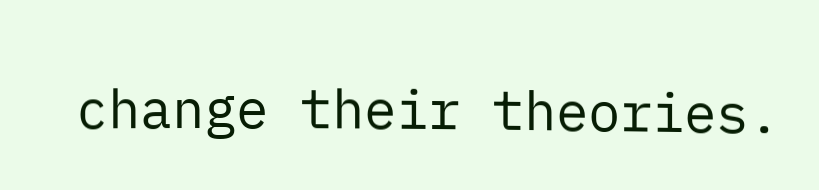change their theories.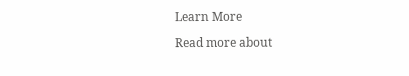Learn More

Read more about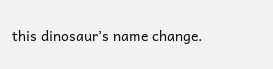this dinosaur’s name change.